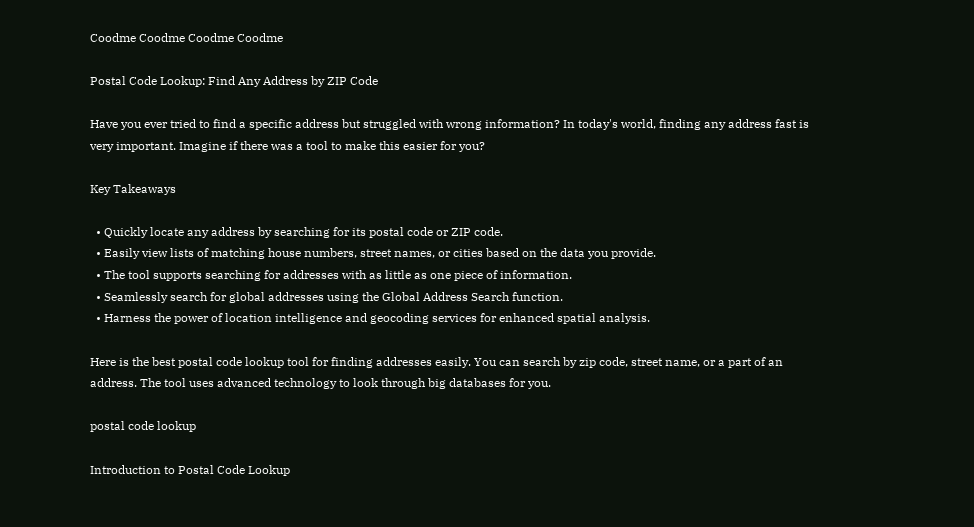Coodme Coodme Coodme Coodme

Postal Code Lookup: Find Any Address by ZIP Code

Have you ever tried to find a specific address but struggled with wrong information? In today's world, finding any address fast is very important. Imagine if there was a tool to make this easier for you?

Key Takeaways

  • Quickly locate any address by searching for its postal code or ZIP code.
  • Easily view lists of matching house numbers, street names, or cities based on the data you provide.
  • The tool supports searching for addresses with as little as one piece of information.
  • Seamlessly search for global addresses using the Global Address Search function.
  • Harness the power of location intelligence and geocoding services for enhanced spatial analysis.

Here is the best postal code lookup tool for finding addresses easily. You can search by zip code, street name, or a part of an address. The tool uses advanced technology to look through big databases for you.

postal code lookup

Introduction to Postal Code Lookup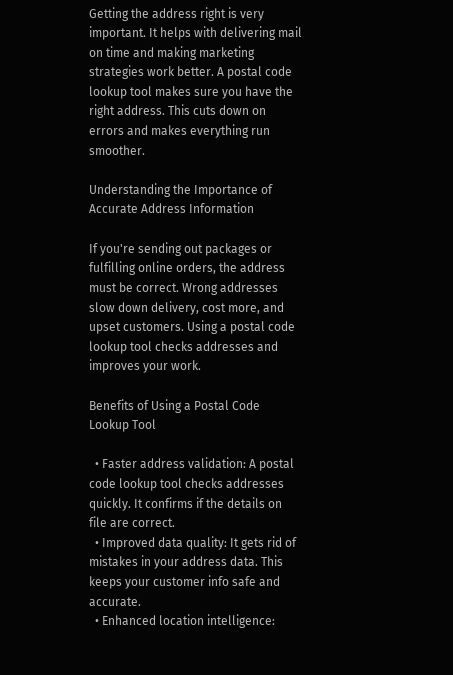Getting the address right is very important. It helps with delivering mail on time and making marketing strategies work better. A postal code lookup tool makes sure you have the right address. This cuts down on errors and makes everything run smoother.

Understanding the Importance of Accurate Address Information

If you're sending out packages or fulfilling online orders, the address must be correct. Wrong addresses slow down delivery, cost more, and upset customers. Using a postal code lookup tool checks addresses and improves your work.

Benefits of Using a Postal Code Lookup Tool

  • Faster address validation: A postal code lookup tool checks addresses quickly. It confirms if the details on file are correct.
  • Improved data quality: It gets rid of mistakes in your address data. This keeps your customer info safe and accurate.
  • Enhanced location intelligence: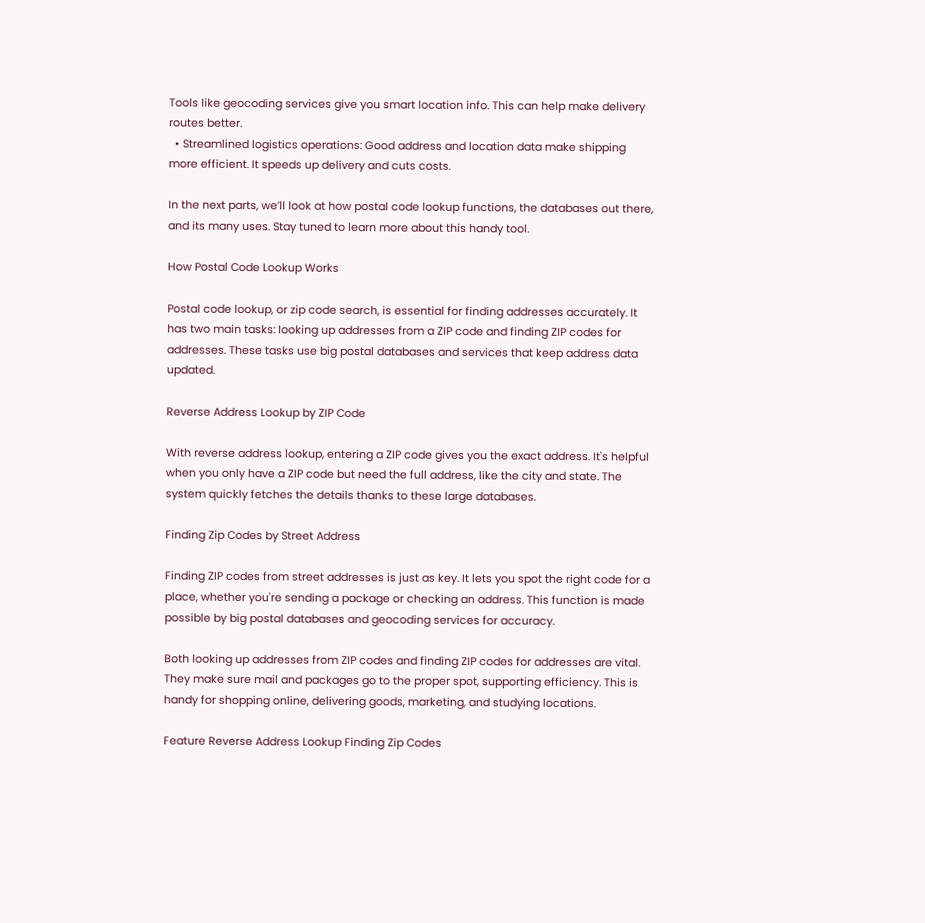Tools like geocoding services give you smart location info. This can help make delivery routes better.
  • Streamlined logistics operations: Good address and location data make shipping more efficient. It speeds up delivery and cuts costs.

In the next parts, we’ll look at how postal code lookup functions, the databases out there, and its many uses. Stay tuned to learn more about this handy tool.

How Postal Code Lookup Works

Postal code lookup, or zip code search, is essential for finding addresses accurately. It has two main tasks: looking up addresses from a ZIP code and finding ZIP codes for addresses. These tasks use big postal databases and services that keep address data updated.

Reverse Address Lookup by ZIP Code

With reverse address lookup, entering a ZIP code gives you the exact address. It's helpful when you only have a ZIP code but need the full address, like the city and state. The system quickly fetches the details thanks to these large databases.

Finding Zip Codes by Street Address

Finding ZIP codes from street addresses is just as key. It lets you spot the right code for a place, whether you're sending a package or checking an address. This function is made possible by big postal databases and geocoding services for accuracy.

Both looking up addresses from ZIP codes and finding ZIP codes for addresses are vital. They make sure mail and packages go to the proper spot, supporting efficiency. This is handy for shopping online, delivering goods, marketing, and studying locations.

Feature Reverse Address Lookup Finding Zip Codes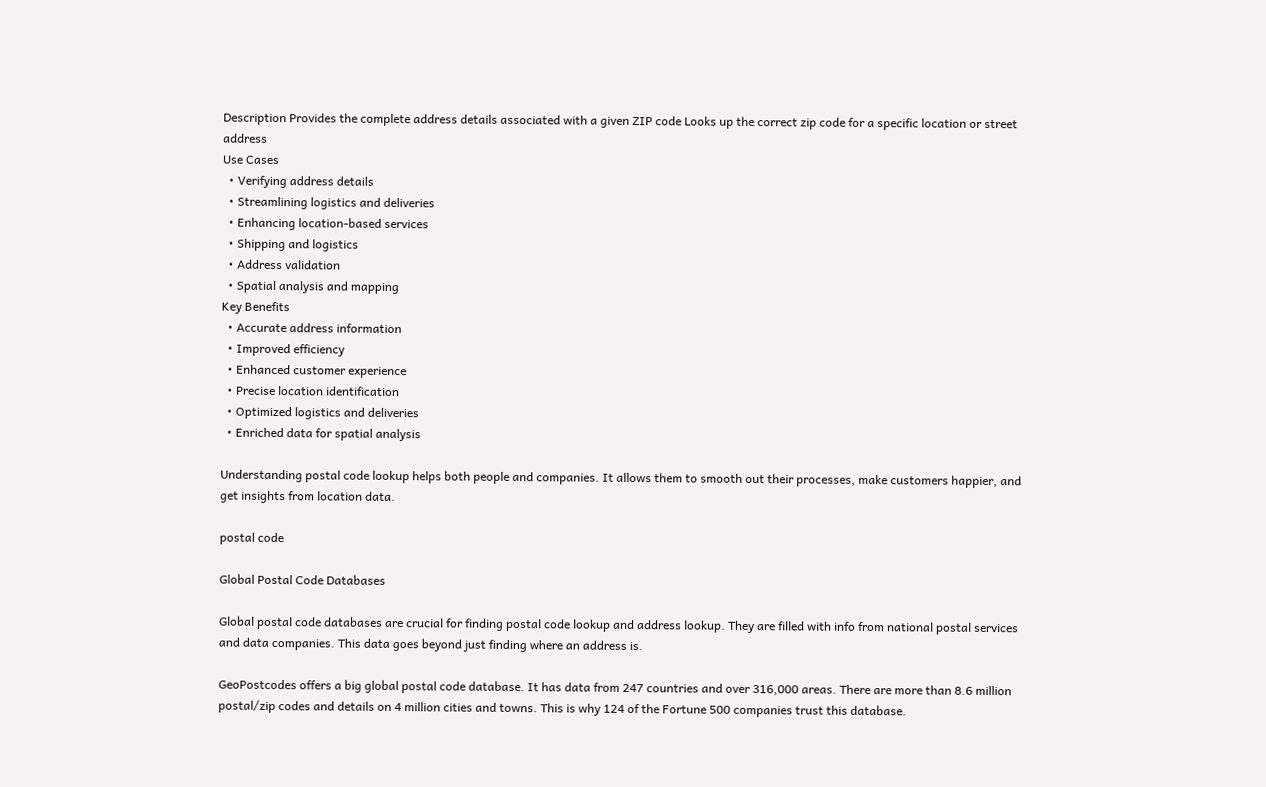Description Provides the complete address details associated with a given ZIP code Looks up the correct zip code for a specific location or street address
Use Cases
  • Verifying address details
  • Streamlining logistics and deliveries
  • Enhancing location-based services
  • Shipping and logistics
  • Address validation
  • Spatial analysis and mapping
Key Benefits
  • Accurate address information
  • Improved efficiency
  • Enhanced customer experience
  • Precise location identification
  • Optimized logistics and deliveries
  • Enriched data for spatial analysis

Understanding postal code lookup helps both people and companies. It allows them to smooth out their processes, make customers happier, and get insights from location data.

postal code

Global Postal Code Databases

Global postal code databases are crucial for finding postal code lookup and address lookup. They are filled with info from national postal services and data companies. This data goes beyond just finding where an address is.

GeoPostcodes offers a big global postal code database. It has data from 247 countries and over 316,000 areas. There are more than 8.6 million postal/zip codes and details on 4 million cities and towns. This is why 124 of the Fortune 500 companies trust this database.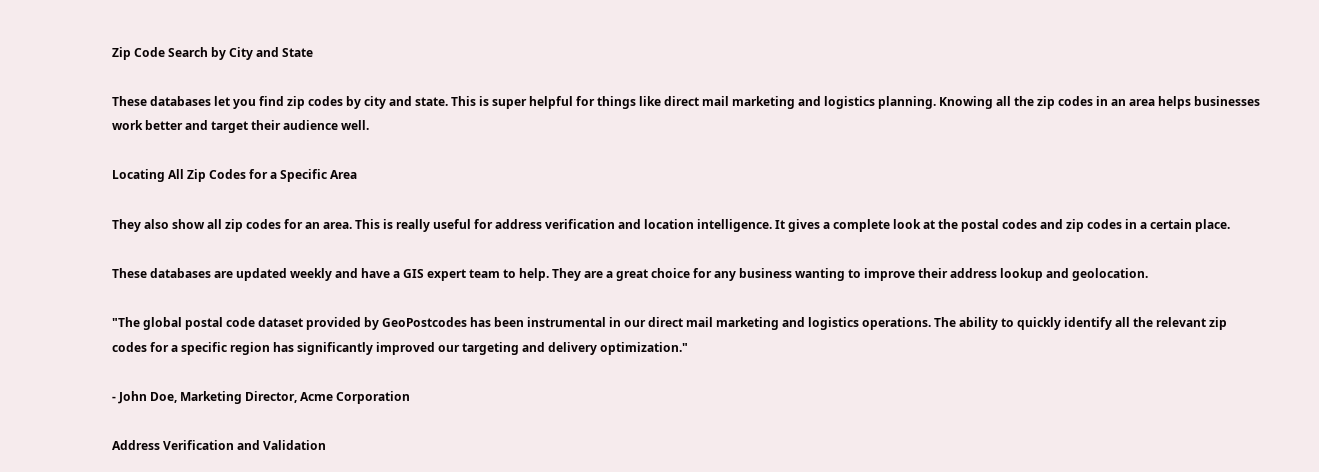Zip Code Search by City and State

These databases let you find zip codes by city and state. This is super helpful for things like direct mail marketing and logistics planning. Knowing all the zip codes in an area helps businesses work better and target their audience well.

Locating All Zip Codes for a Specific Area

They also show all zip codes for an area. This is really useful for address verification and location intelligence. It gives a complete look at the postal codes and zip codes in a certain place.

These databases are updated weekly and have a GIS expert team to help. They are a great choice for any business wanting to improve their address lookup and geolocation.

"The global postal code dataset provided by GeoPostcodes has been instrumental in our direct mail marketing and logistics operations. The ability to quickly identify all the relevant zip codes for a specific region has significantly improved our targeting and delivery optimization."

- John Doe, Marketing Director, Acme Corporation

Address Verification and Validation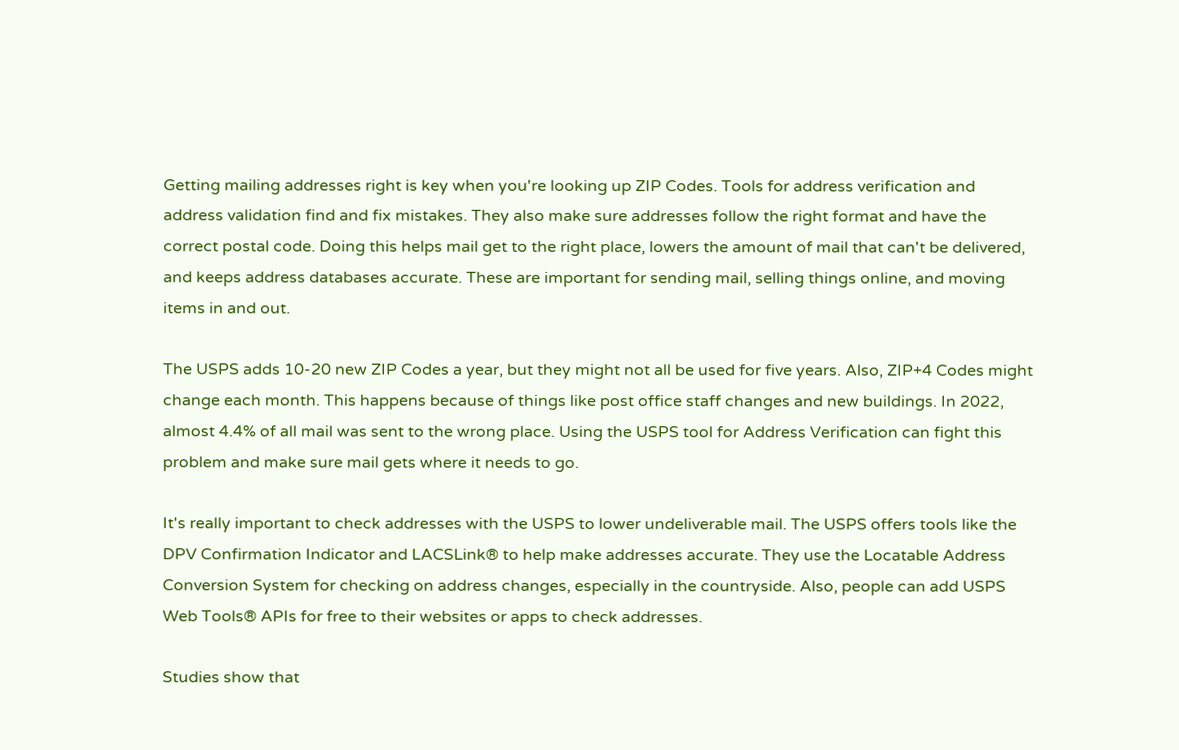Getting mailing addresses right is key when you're looking up ZIP Codes. Tools for address verification and address validation find and fix mistakes. They also make sure addresses follow the right format and have the correct postal code. Doing this helps mail get to the right place, lowers the amount of mail that can't be delivered, and keeps address databases accurate. These are important for sending mail, selling things online, and moving items in and out.

The USPS adds 10-20 new ZIP Codes a year, but they might not all be used for five years. Also, ZIP+4 Codes might change each month. This happens because of things like post office staff changes and new buildings. In 2022, almost 4.4% of all mail was sent to the wrong place. Using the USPS tool for Address Verification can fight this problem and make sure mail gets where it needs to go.

It's really important to check addresses with the USPS to lower undeliverable mail. The USPS offers tools like the DPV Confirmation Indicator and LACSLink® to help make addresses accurate. They use the Locatable Address Conversion System for checking on address changes, especially in the countryside. Also, people can add USPS Web Tools® APIs for free to their websites or apps to check addresses.

Studies show that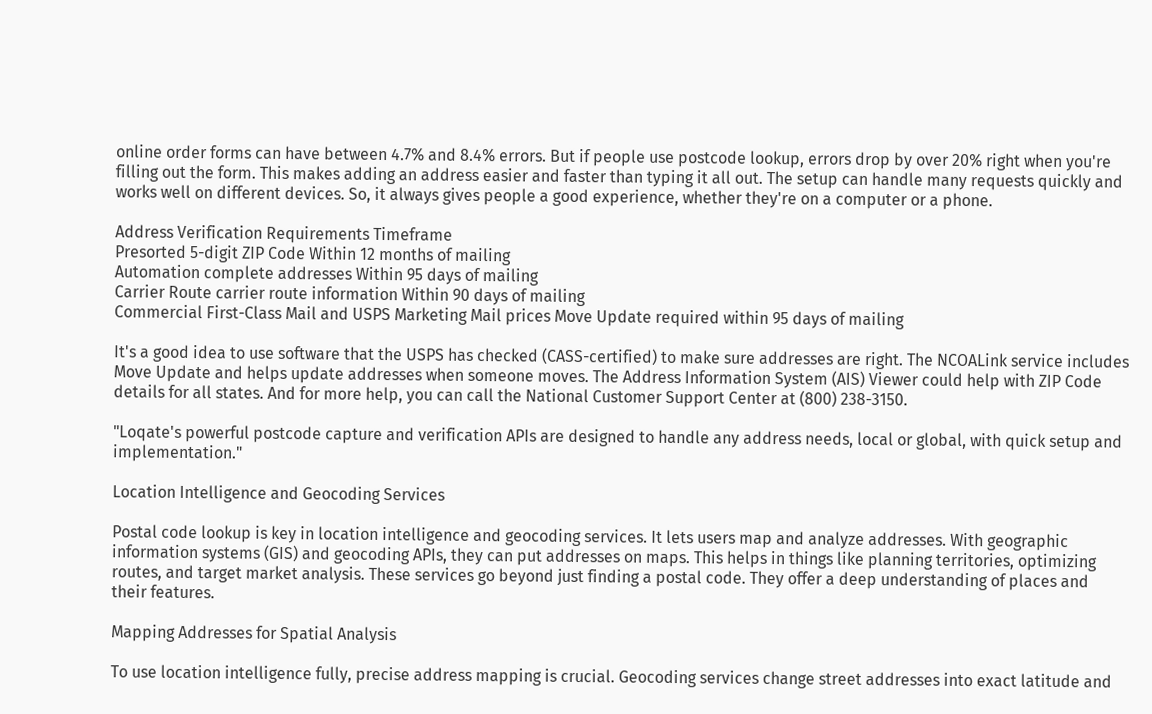online order forms can have between 4.7% and 8.4% errors. But if people use postcode lookup, errors drop by over 20% right when you're filling out the form. This makes adding an address easier and faster than typing it all out. The setup can handle many requests quickly and works well on different devices. So, it always gives people a good experience, whether they're on a computer or a phone.

Address Verification Requirements Timeframe
Presorted 5-digit ZIP Code Within 12 months of mailing
Automation complete addresses Within 95 days of mailing
Carrier Route carrier route information Within 90 days of mailing
Commercial First-Class Mail and USPS Marketing Mail prices Move Update required within 95 days of mailing

It's a good idea to use software that the USPS has checked (CASS-certified) to make sure addresses are right. The NCOALink service includes Move Update and helps update addresses when someone moves. The Address Information System (AIS) Viewer could help with ZIP Code details for all states. And for more help, you can call the National Customer Support Center at (800) 238-3150.

"Loqate's powerful postcode capture and verification APIs are designed to handle any address needs, local or global, with quick setup and implementation."

Location Intelligence and Geocoding Services

Postal code lookup is key in location intelligence and geocoding services. It lets users map and analyze addresses. With geographic information systems (GIS) and geocoding APIs, they can put addresses on maps. This helps in things like planning territories, optimizing routes, and target market analysis. These services go beyond just finding a postal code. They offer a deep understanding of places and their features.

Mapping Addresses for Spatial Analysis

To use location intelligence fully, precise address mapping is crucial. Geocoding services change street addresses into exact latitude and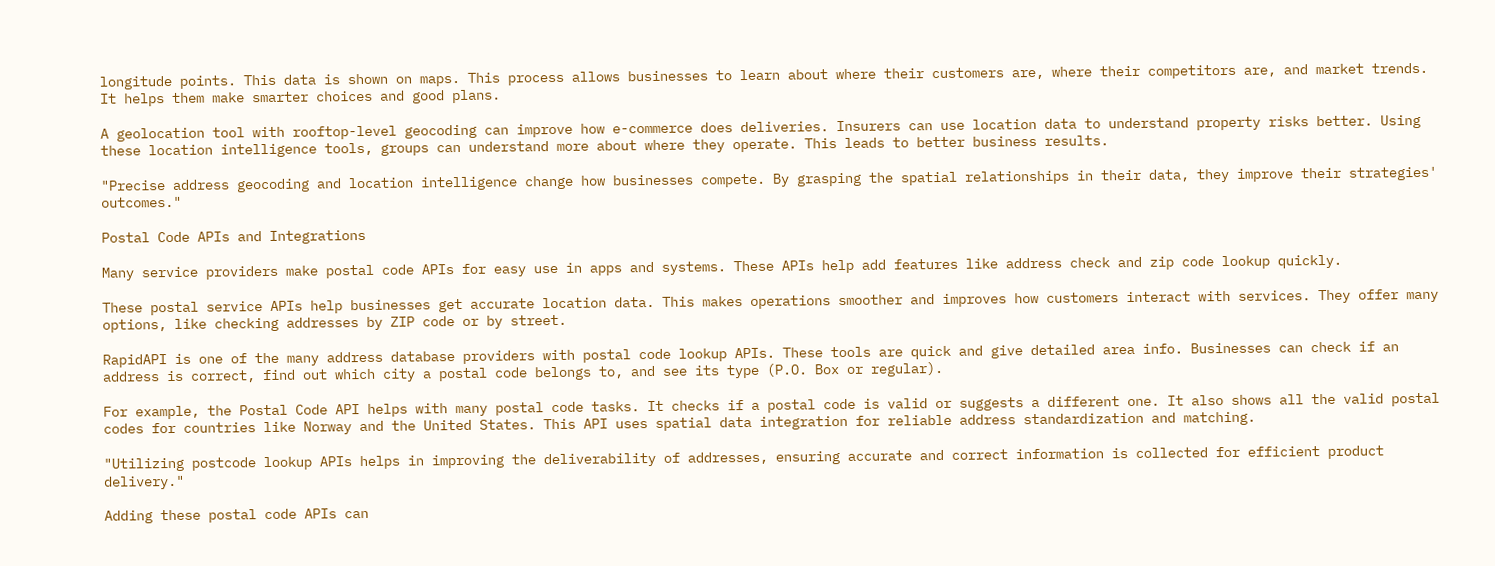longitude points. This data is shown on maps. This process allows businesses to learn about where their customers are, where their competitors are, and market trends. It helps them make smarter choices and good plans.

A geolocation tool with rooftop-level geocoding can improve how e-commerce does deliveries. Insurers can use location data to understand property risks better. Using these location intelligence tools, groups can understand more about where they operate. This leads to better business results.

"Precise address geocoding and location intelligence change how businesses compete. By grasping the spatial relationships in their data, they improve their strategies' outcomes."

Postal Code APIs and Integrations

Many service providers make postal code APIs for easy use in apps and systems. These APIs help add features like address check and zip code lookup quickly.

These postal service APIs help businesses get accurate location data. This makes operations smoother and improves how customers interact with services. They offer many options, like checking addresses by ZIP code or by street.

RapidAPI is one of the many address database providers with postal code lookup APIs. These tools are quick and give detailed area info. Businesses can check if an address is correct, find out which city a postal code belongs to, and see its type (P.O. Box or regular).

For example, the Postal Code API helps with many postal code tasks. It checks if a postal code is valid or suggests a different one. It also shows all the valid postal codes for countries like Norway and the United States. This API uses spatial data integration for reliable address standardization and matching.

"Utilizing postcode lookup APIs helps in improving the deliverability of addresses, ensuring accurate and correct information is collected for efficient product delivery."

Adding these postal code APIs can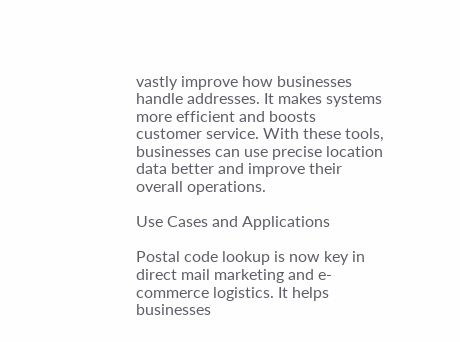vastly improve how businesses handle addresses. It makes systems more efficient and boosts customer service. With these tools, businesses can use precise location data better and improve their overall operations.

Use Cases and Applications

Postal code lookup is now key in direct mail marketing and e-commerce logistics. It helps businesses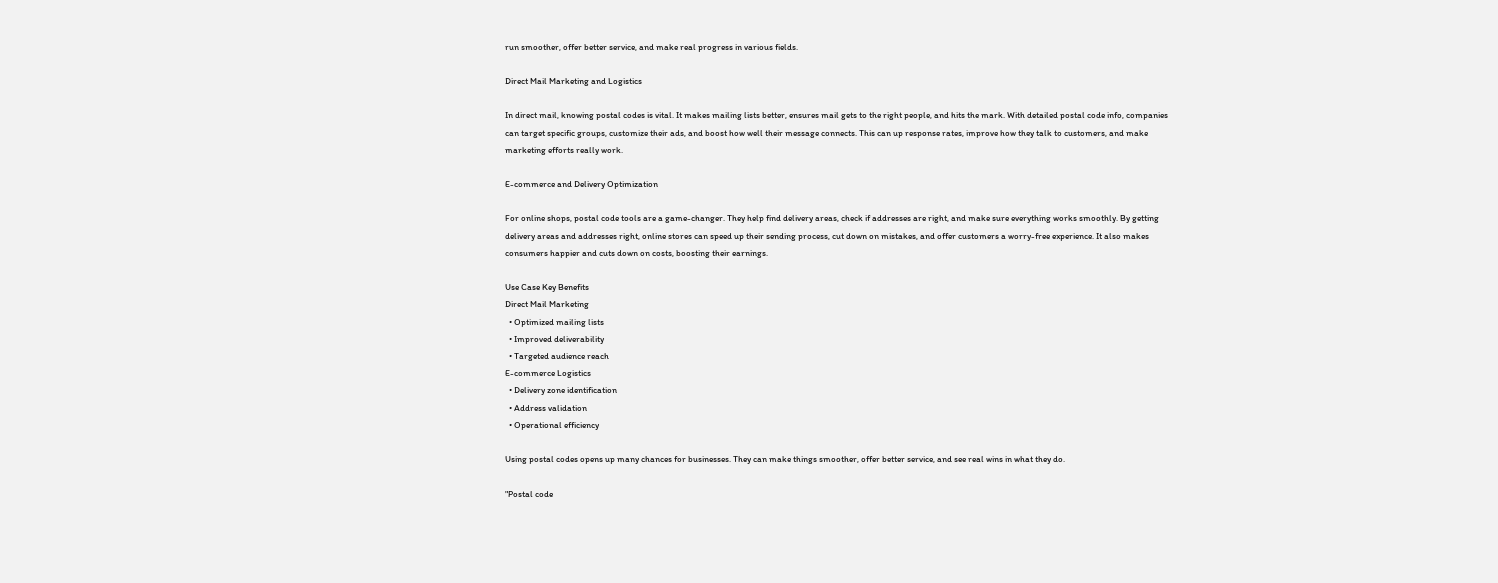run smoother, offer better service, and make real progress in various fields.

Direct Mail Marketing and Logistics

In direct mail, knowing postal codes is vital. It makes mailing lists better, ensures mail gets to the right people, and hits the mark. With detailed postal code info, companies can target specific groups, customize their ads, and boost how well their message connects. This can up response rates, improve how they talk to customers, and make marketing efforts really work.

E-commerce and Delivery Optimization

For online shops, postal code tools are a game-changer. They help find delivery areas, check if addresses are right, and make sure everything works smoothly. By getting delivery areas and addresses right, online stores can speed up their sending process, cut down on mistakes, and offer customers a worry-free experience. It also makes consumers happier and cuts down on costs, boosting their earnings.

Use Case Key Benefits
Direct Mail Marketing
  • Optimized mailing lists
  • Improved deliverability
  • Targeted audience reach
E-commerce Logistics
  • Delivery zone identification
  • Address validation
  • Operational efficiency

Using postal codes opens up many chances for businesses. They can make things smoother, offer better service, and see real wins in what they do.

"Postal code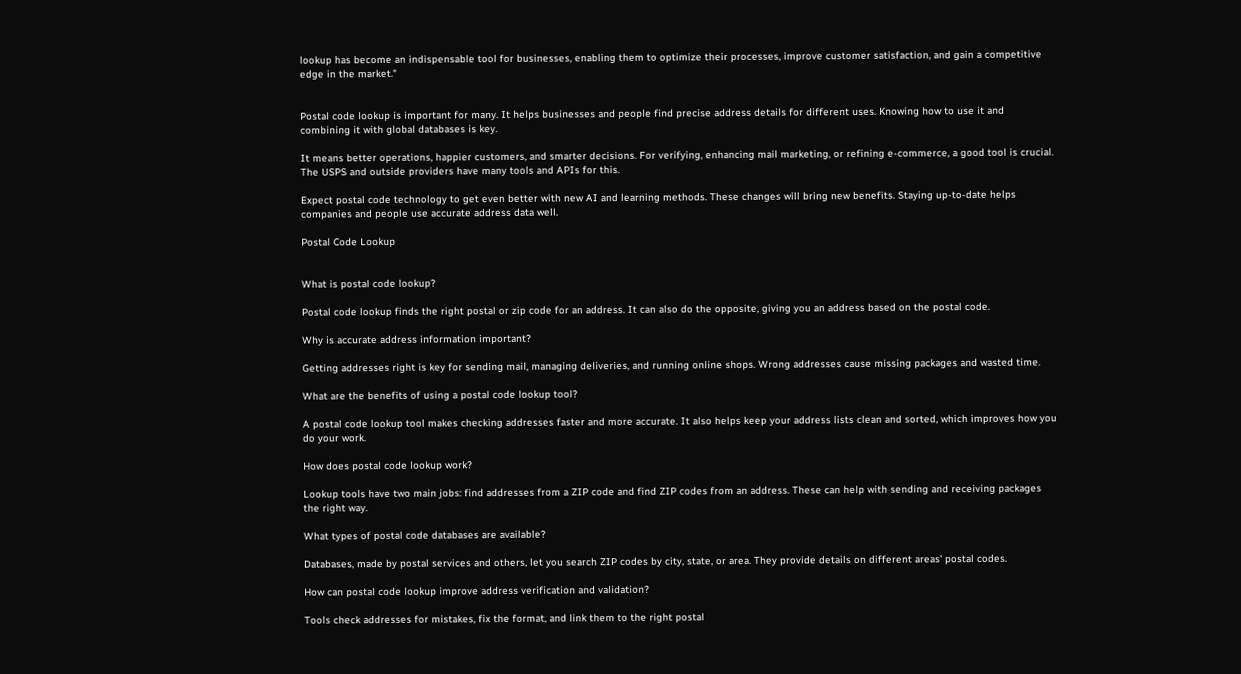lookup has become an indispensable tool for businesses, enabling them to optimize their processes, improve customer satisfaction, and gain a competitive edge in the market."


Postal code lookup is important for many. It helps businesses and people find precise address details for different uses. Knowing how to use it and combining it with global databases is key.

It means better operations, happier customers, and smarter decisions. For verifying, enhancing mail marketing, or refining e-commerce, a good tool is crucial. The USPS and outside providers have many tools and APIs for this.

Expect postal code technology to get even better with new AI and learning methods. These changes will bring new benefits. Staying up-to-date helps companies and people use accurate address data well.

Postal Code Lookup


What is postal code lookup?

Postal code lookup finds the right postal or zip code for an address. It can also do the opposite, giving you an address based on the postal code.

Why is accurate address information important?

Getting addresses right is key for sending mail, managing deliveries, and running online shops. Wrong addresses cause missing packages and wasted time.

What are the benefits of using a postal code lookup tool?

A postal code lookup tool makes checking addresses faster and more accurate. It also helps keep your address lists clean and sorted, which improves how you do your work.

How does postal code lookup work?

Lookup tools have two main jobs: find addresses from a ZIP code and find ZIP codes from an address. These can help with sending and receiving packages the right way.

What types of postal code databases are available?

Databases, made by postal services and others, let you search ZIP codes by city, state, or area. They provide details on different areas' postal codes.

How can postal code lookup improve address verification and validation?

Tools check addresses for mistakes, fix the format, and link them to the right postal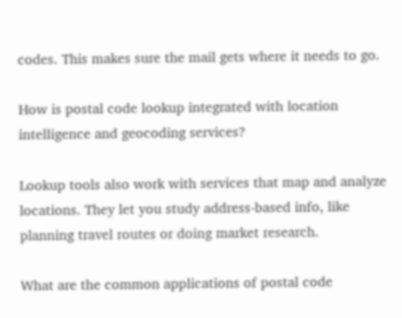codes. This makes sure the mail gets where it needs to go.

How is postal code lookup integrated with location intelligence and geocoding services?

Lookup tools also work with services that map and analyze locations. They let you study address-based info, like planning travel routes or doing market research.

What are the common applications of postal code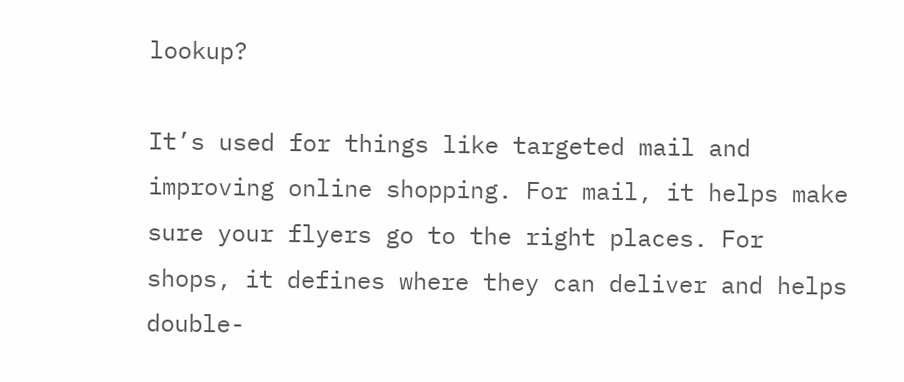lookup?

It’s used for things like targeted mail and improving online shopping. For mail, it helps make sure your flyers go to the right places. For shops, it defines where they can deliver and helps double-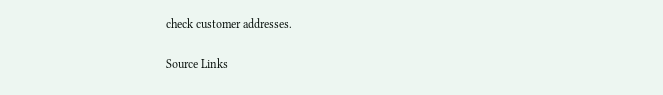check customer addresses.

Source Links